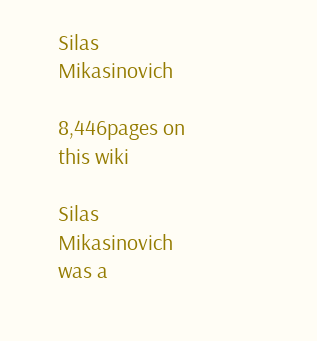Silas Mikasinovich

8,446pages on
this wiki

Silas Mikasinovich was a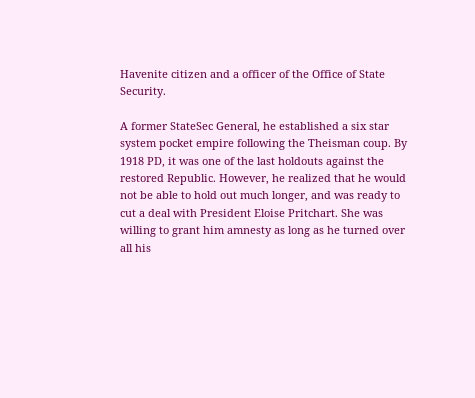Havenite citizen and a officer of the Office of State Security.

A former StateSec General, he established a six star system pocket empire following the Theisman coup. By 1918 PD, it was one of the last holdouts against the restored Republic. However, he realized that he would not be able to hold out much longer, and was ready to cut a deal with President Eloise Pritchart. She was willing to grant him amnesty as long as he turned over all his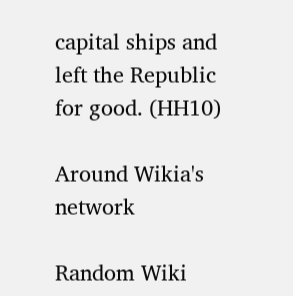capital ships and left the Republic for good. (HH10)

Around Wikia's network

Random Wiki